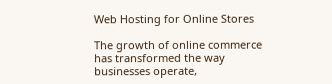Web Hosting for Online Stores

The growth of online commerce has transformed the way businesses operate,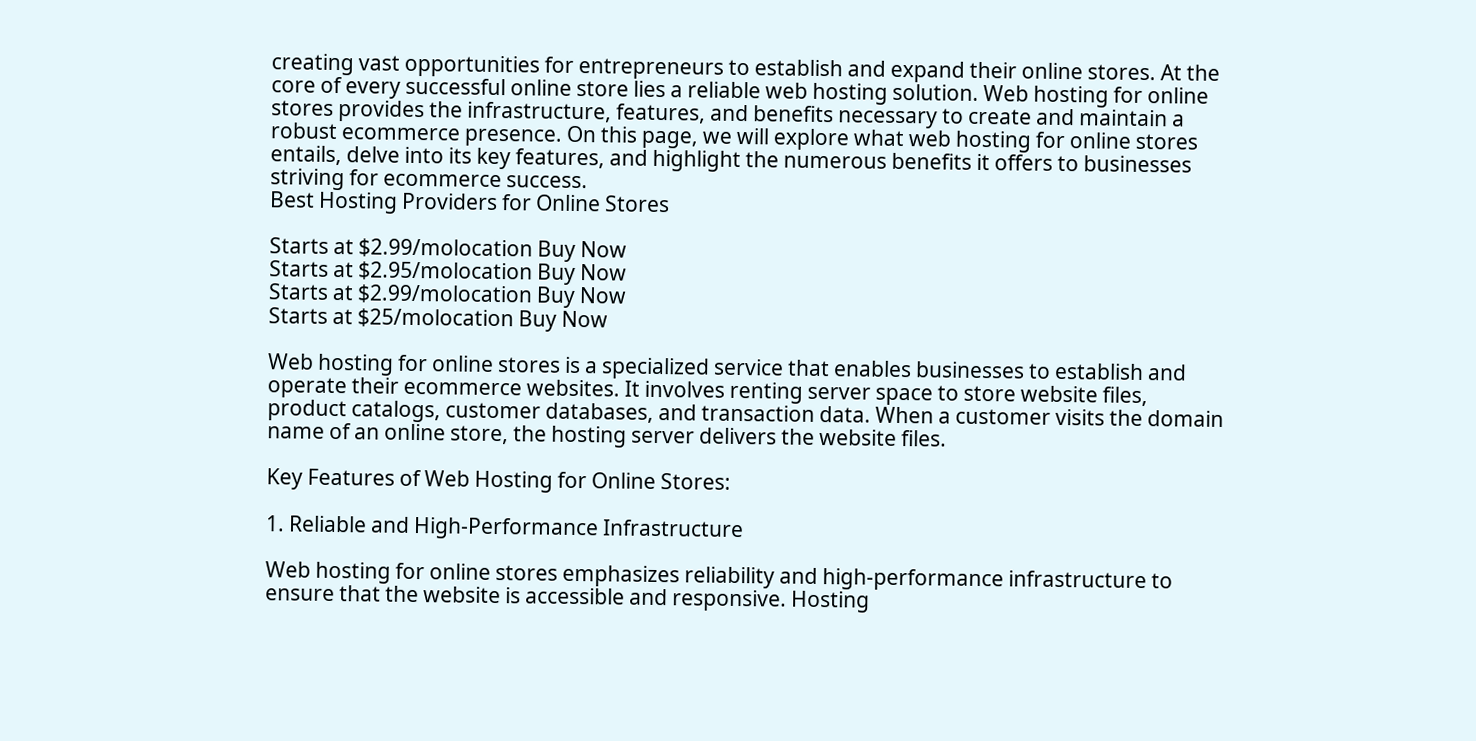creating vast opportunities for entrepreneurs to establish and expand their online stores. At the core of every successful online store lies a reliable web hosting solution. Web hosting for online stores provides the infrastructure, features, and benefits necessary to create and maintain a robust ecommerce presence. On this page, we will explore what web hosting for online stores entails, delve into its key features, and highlight the numerous benefits it offers to businesses striving for ecommerce success.
Best Hosting Providers for Online Stores

Starts at $2.99/molocation Buy Now
Starts at $2.95/molocation Buy Now
Starts at $2.99/molocation Buy Now
Starts at $25/molocation Buy Now

Web hosting for online stores is a specialized service that enables businesses to establish and operate their ecommerce websites. It involves renting server space to store website files, product catalogs, customer databases, and transaction data. When a customer visits the domain name of an online store, the hosting server delivers the website files.

Key Features of Web Hosting for Online Stores:

1. Reliable and High-Performance Infrastructure

Web hosting for online stores emphasizes reliability and high-performance infrastructure to ensure that the website is accessible and responsive. Hosting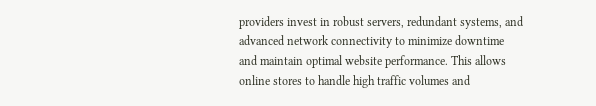providers invest in robust servers, redundant systems, and advanced network connectivity to minimize downtime and maintain optimal website performance. This allows online stores to handle high traffic volumes and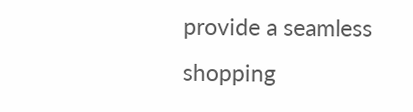provide a seamless shopping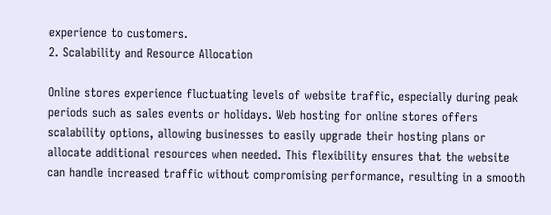experience to customers.
2. Scalability and Resource Allocation

Online stores experience fluctuating levels of website traffic, especially during peak periods such as sales events or holidays. Web hosting for online stores offers scalability options, allowing businesses to easily upgrade their hosting plans or allocate additional resources when needed. This flexibility ensures that the website can handle increased traffic without compromising performance, resulting in a smooth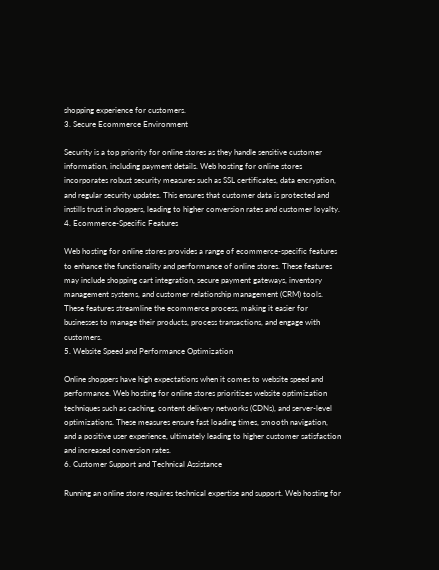shopping experience for customers.
3. Secure Ecommerce Environment

Security is a top priority for online stores as they handle sensitive customer information, including payment details. Web hosting for online stores incorporates robust security measures such as SSL certificates, data encryption, and regular security updates. This ensures that customer data is protected and instills trust in shoppers, leading to higher conversion rates and customer loyalty.
4. Ecommerce-Specific Features

Web hosting for online stores provides a range of ecommerce-specific features to enhance the functionality and performance of online stores. These features may include shopping cart integration, secure payment gateways, inventory management systems, and customer relationship management (CRM) tools. These features streamline the ecommerce process, making it easier for businesses to manage their products, process transactions, and engage with customers.
5. Website Speed and Performance Optimization

Online shoppers have high expectations when it comes to website speed and performance. Web hosting for online stores prioritizes website optimization techniques such as caching, content delivery networks (CDNs), and server-level optimizations. These measures ensure fast loading times, smooth navigation, and a positive user experience, ultimately leading to higher customer satisfaction and increased conversion rates.
6. Customer Support and Technical Assistance

Running an online store requires technical expertise and support. Web hosting for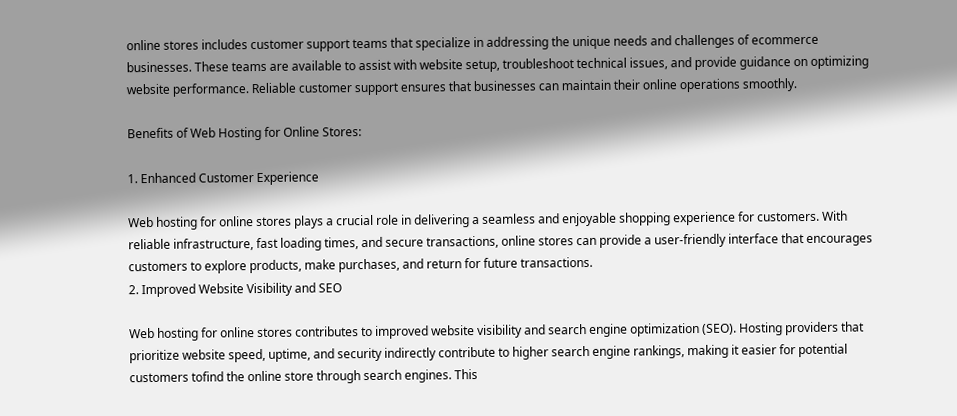online stores includes customer support teams that specialize in addressing the unique needs and challenges of ecommerce businesses. These teams are available to assist with website setup, troubleshoot technical issues, and provide guidance on optimizing website performance. Reliable customer support ensures that businesses can maintain their online operations smoothly.

Benefits of Web Hosting for Online Stores:

1. Enhanced Customer Experience

Web hosting for online stores plays a crucial role in delivering a seamless and enjoyable shopping experience for customers. With reliable infrastructure, fast loading times, and secure transactions, online stores can provide a user-friendly interface that encourages customers to explore products, make purchases, and return for future transactions.
2. Improved Website Visibility and SEO

Web hosting for online stores contributes to improved website visibility and search engine optimization (SEO). Hosting providers that prioritize website speed, uptime, and security indirectly contribute to higher search engine rankings, making it easier for potential customers tofind the online store through search engines. This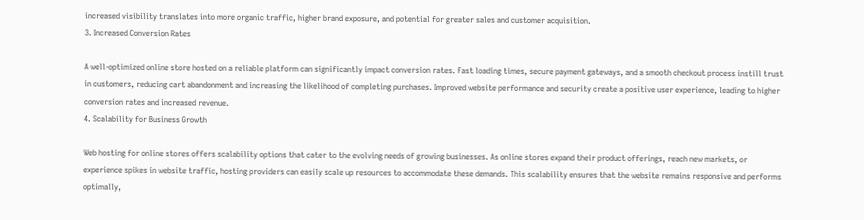increased visibility translates into more organic traffic, higher brand exposure, and potential for greater sales and customer acquisition.
3. Increased Conversion Rates

A well-optimized online store hosted on a reliable platform can significantly impact conversion rates. Fast loading times, secure payment gateways, and a smooth checkout process instill trust in customers, reducing cart abandonment and increasing the likelihood of completing purchases. Improved website performance and security create a positive user experience, leading to higher conversion rates and increased revenue.
4. Scalability for Business Growth

Web hosting for online stores offers scalability options that cater to the evolving needs of growing businesses. As online stores expand their product offerings, reach new markets, or experience spikes in website traffic, hosting providers can easily scale up resources to accommodate these demands. This scalability ensures that the website remains responsive and performs optimally,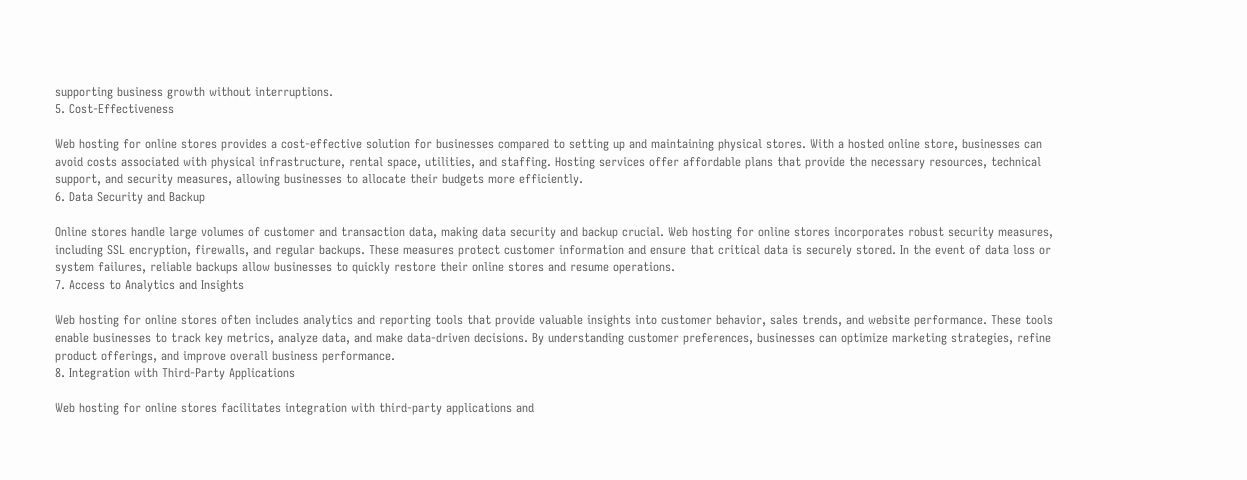supporting business growth without interruptions.
5. Cost-Effectiveness

Web hosting for online stores provides a cost-effective solution for businesses compared to setting up and maintaining physical stores. With a hosted online store, businesses can avoid costs associated with physical infrastructure, rental space, utilities, and staffing. Hosting services offer affordable plans that provide the necessary resources, technical support, and security measures, allowing businesses to allocate their budgets more efficiently.
6. Data Security and Backup

Online stores handle large volumes of customer and transaction data, making data security and backup crucial. Web hosting for online stores incorporates robust security measures, including SSL encryption, firewalls, and regular backups. These measures protect customer information and ensure that critical data is securely stored. In the event of data loss or system failures, reliable backups allow businesses to quickly restore their online stores and resume operations.
7. Access to Analytics and Insights

Web hosting for online stores often includes analytics and reporting tools that provide valuable insights into customer behavior, sales trends, and website performance. These tools enable businesses to track key metrics, analyze data, and make data-driven decisions. By understanding customer preferences, businesses can optimize marketing strategies, refine product offerings, and improve overall business performance.
8. Integration with Third-Party Applications

Web hosting for online stores facilitates integration with third-party applications and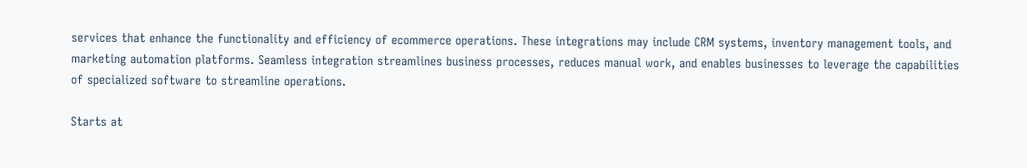services that enhance the functionality and efficiency of ecommerce operations. These integrations may include CRM systems, inventory management tools, and marketing automation platforms. Seamless integration streamlines business processes, reduces manual work, and enables businesses to leverage the capabilities of specialized software to streamline operations.

Starts at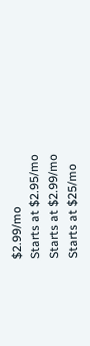$2.99/mo
Starts at $2.95/mo
Starts at $2.99/mo
Starts at $25/mo